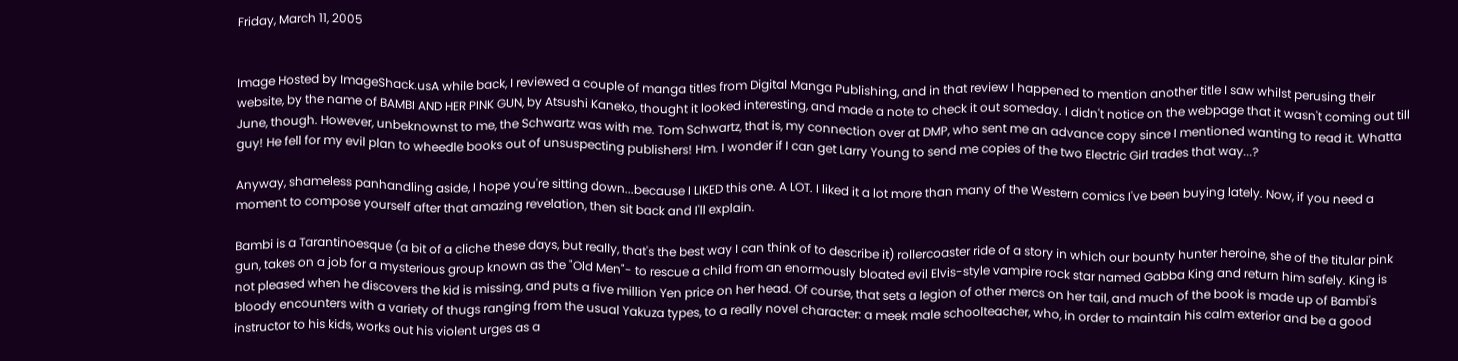Friday, March 11, 2005


Image Hosted by ImageShack.usA while back, I reviewed a couple of manga titles from Digital Manga Publishing, and in that review I happened to mention another title I saw whilst perusing their website, by the name of BAMBI AND HER PINK GUN, by Atsushi Kaneko, thought it looked interesting, and made a note to check it out someday. I didn't notice on the webpage that it wasn't coming out till June, though. However, unbeknownst to me, the Schwartz was with me. Tom Schwartz, that is, my connection over at DMP, who sent me an advance copy since I mentioned wanting to read it. Whatta guy! He fell for my evil plan to wheedle books out of unsuspecting publishers! Hm. I wonder if I can get Larry Young to send me copies of the two Electric Girl trades that way...?

Anyway, shameless panhandling aside, I hope you're sitting down...because I LIKED this one. A LOT. I liked it a lot more than many of the Western comics I've been buying lately. Now, if you need a moment to compose yourself after that amazing revelation, then sit back and I'll explain.

Bambi is a Tarantinoesque (a bit of a cliche these days, but really, that's the best way I can think of to describe it) rollercoaster ride of a story in which our bounty hunter heroine, she of the titular pink gun, takes on a job for a mysterious group known as the "Old Men"- to rescue a child from an enormously bloated evil Elvis-style vampire rock star named Gabba King and return him safely. King is not pleased when he discovers the kid is missing, and puts a five million Yen price on her head. Of course, that sets a legion of other mercs on her tail, and much of the book is made up of Bambi's bloody encounters with a variety of thugs ranging from the usual Yakuza types, to a really novel character: a meek male schoolteacher, who, in order to maintain his calm exterior and be a good instructor to his kids, works out his violent urges as a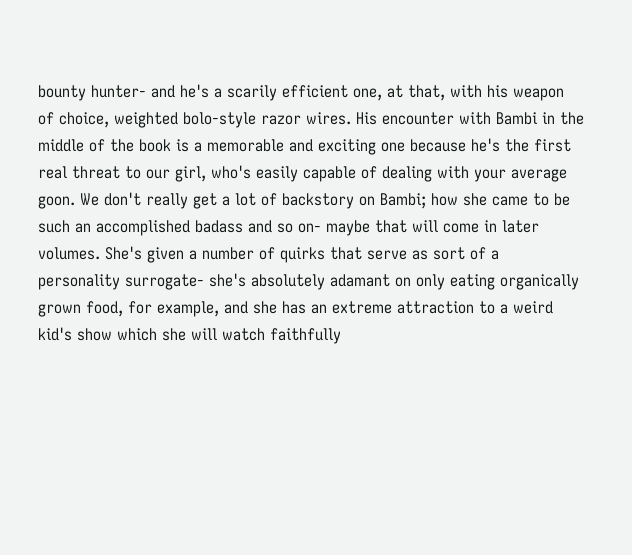bounty hunter- and he's a scarily efficient one, at that, with his weapon of choice, weighted bolo-style razor wires. His encounter with Bambi in the middle of the book is a memorable and exciting one because he's the first real threat to our girl, who's easily capable of dealing with your average goon. We don't really get a lot of backstory on Bambi; how she came to be such an accomplished badass and so on- maybe that will come in later volumes. She's given a number of quirks that serve as sort of a personality surrogate- she's absolutely adamant on only eating organically grown food, for example, and she has an extreme attraction to a weird kid's show which she will watch faithfully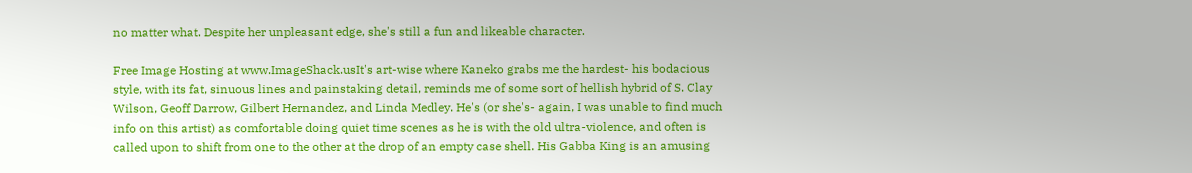no matter what. Despite her unpleasant edge, she's still a fun and likeable character.

Free Image Hosting at www.ImageShack.usIt's art-wise where Kaneko grabs me the hardest- his bodacious style, with its fat, sinuous lines and painstaking detail, reminds me of some sort of hellish hybrid of S. Clay Wilson, Geoff Darrow, Gilbert Hernandez, and Linda Medley. He's (or she's- again, I was unable to find much info on this artist) as comfortable doing quiet time scenes as he is with the old ultra-violence, and often is called upon to shift from one to the other at the drop of an empty case shell. His Gabba King is an amusing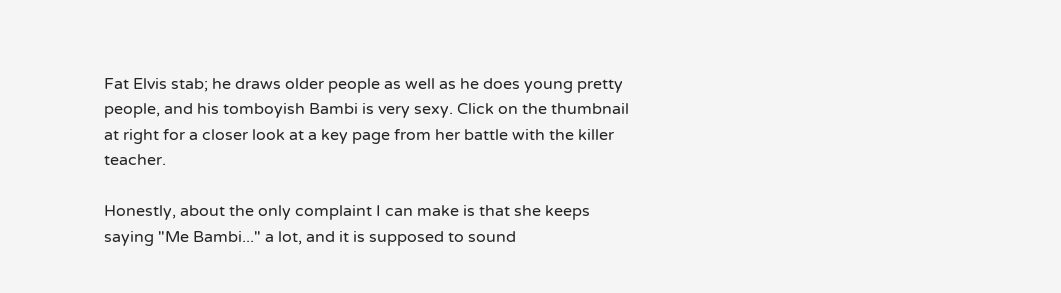Fat Elvis stab; he draws older people as well as he does young pretty people, and his tomboyish Bambi is very sexy. Click on the thumbnail at right for a closer look at a key page from her battle with the killer teacher.

Honestly, about the only complaint I can make is that she keeps saying "Me Bambi..." a lot, and it is supposed to sound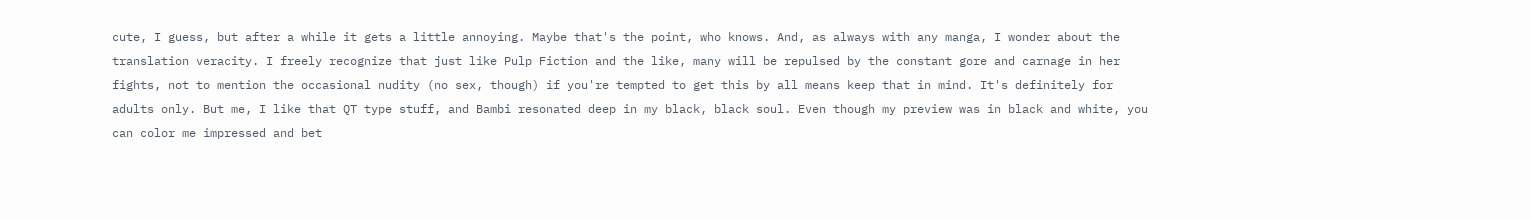cute, I guess, but after a while it gets a little annoying. Maybe that's the point, who knows. And, as always with any manga, I wonder about the translation veracity. I freely recognize that just like Pulp Fiction and the like, many will be repulsed by the constant gore and carnage in her fights, not to mention the occasional nudity (no sex, though) if you're tempted to get this by all means keep that in mind. It's definitely for adults only. But me, I like that QT type stuff, and Bambi resonated deep in my black, black soul. Even though my preview was in black and white, you can color me impressed and bet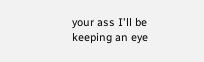your ass I'll be keeping an eye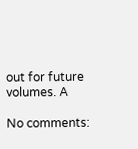out for future volumes. A

No comments: